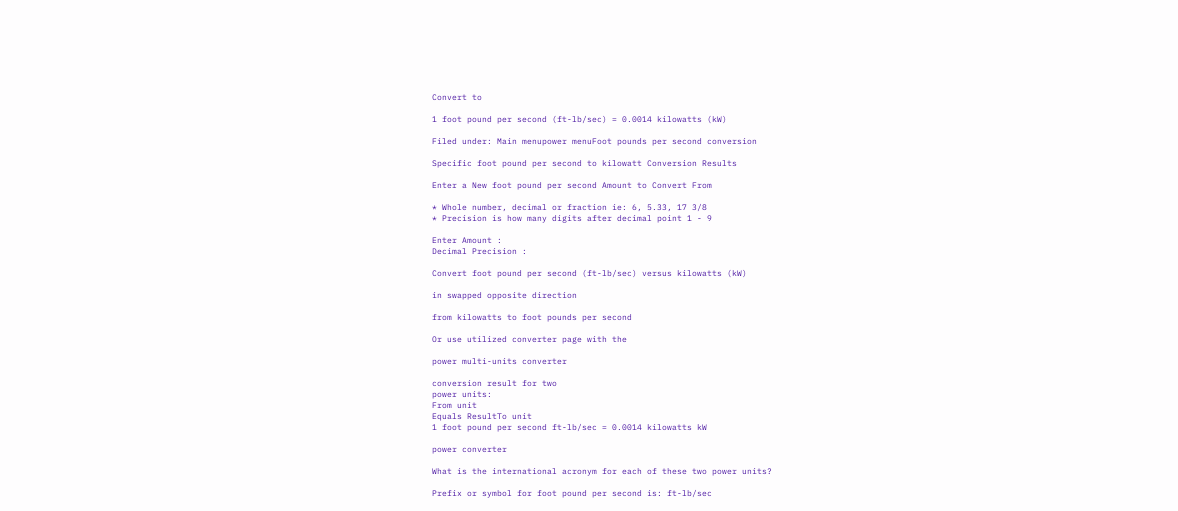Convert to

1 foot pound per second (ft-lb/sec) = 0.0014 kilowatts (kW)

Filed under: Main menupower menuFoot pounds per second conversion

Specific foot pound per second to kilowatt Conversion Results

Enter a New foot pound per second Amount to Convert From

* Whole number, decimal or fraction ie: 6, 5.33, 17 3/8
* Precision is how many digits after decimal point 1 - 9

Enter Amount :
Decimal Precision :

Convert foot pound per second (ft-lb/sec) versus kilowatts (kW)

in swapped opposite direction

from kilowatts to foot pounds per second

Or use utilized converter page with the

power multi-units converter

conversion result for two
power units:
From unit
Equals ResultTo unit
1 foot pound per second ft-lb/sec = 0.0014 kilowatts kW

power converter

What is the international acronym for each of these two power units?

Prefix or symbol for foot pound per second is: ft-lb/sec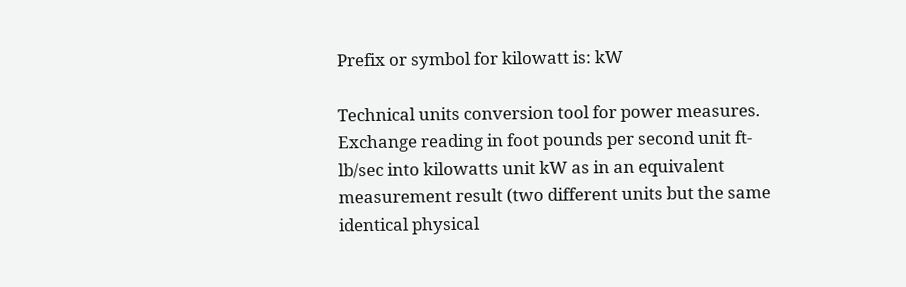Prefix or symbol for kilowatt is: kW

Technical units conversion tool for power measures. Exchange reading in foot pounds per second unit ft-lb/sec into kilowatts unit kW as in an equivalent measurement result (two different units but the same identical physical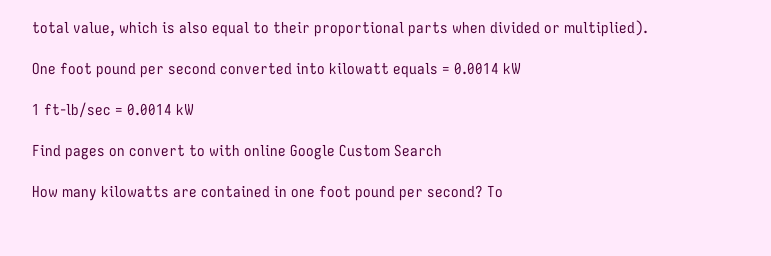total value, which is also equal to their proportional parts when divided or multiplied).

One foot pound per second converted into kilowatt equals = 0.0014 kW

1 ft-lb/sec = 0.0014 kW

Find pages on convert to with online Google Custom Search

How many kilowatts are contained in one foot pound per second? To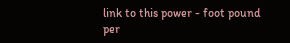link to this power - foot pound per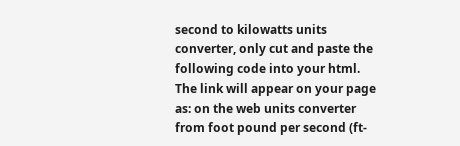second to kilowatts units converter, only cut and paste the following code into your html.
The link will appear on your page as: on the web units converter from foot pound per second (ft-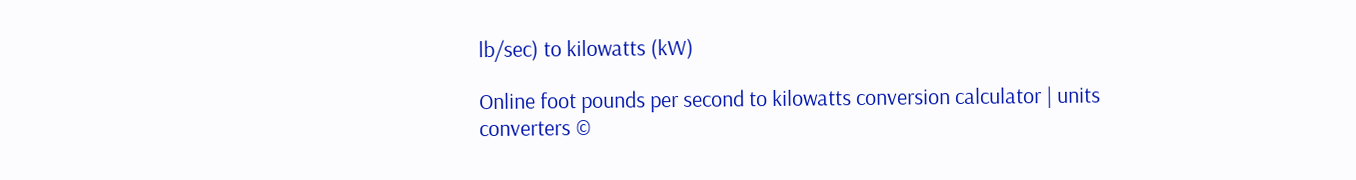lb/sec) to kilowatts (kW)

Online foot pounds per second to kilowatts conversion calculator | units converters ©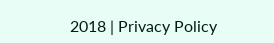2018 | Privacy Policy